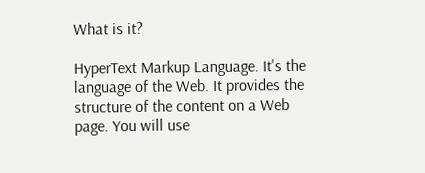What is it?

HyperText Markup Language. It's the language of the Web. It provides the structure of the content on a Web page. You will use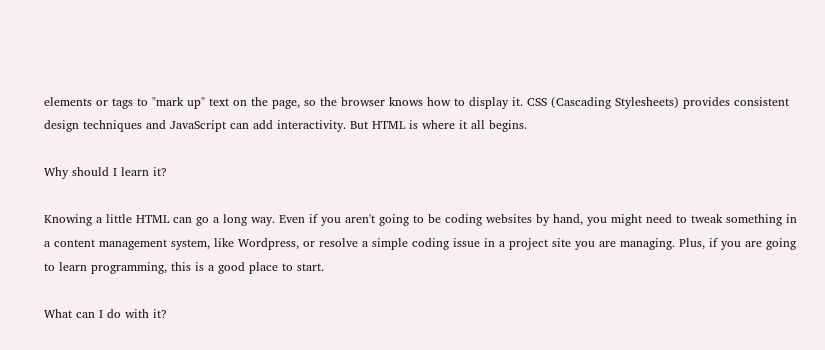elements or tags to "mark up" text on the page, so the browser knows how to display it. CSS (Cascading Stylesheets) provides consistent design techniques and JavaScript can add interactivity. But HTML is where it all begins.

Why should I learn it?

Knowing a little HTML can go a long way. Even if you aren't going to be coding websites by hand, you might need to tweak something in a content management system, like Wordpress, or resolve a simple coding issue in a project site you are managing. Plus, if you are going to learn programming, this is a good place to start.

What can I do with it?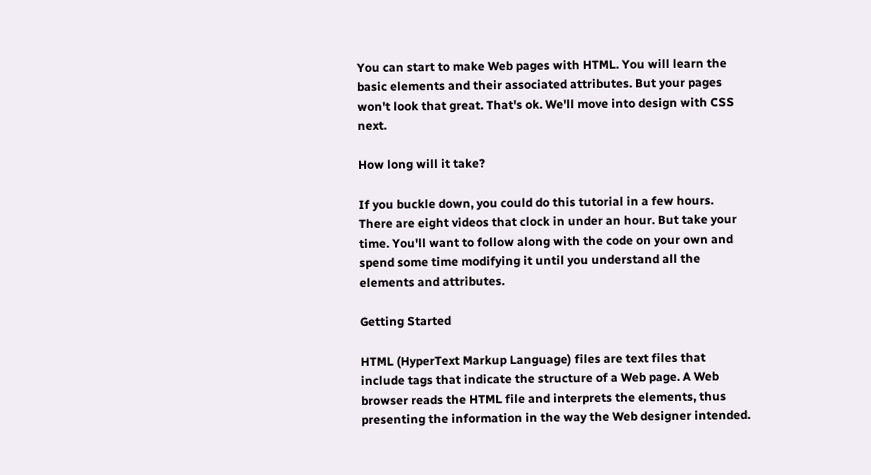You can start to make Web pages with HTML. You will learn the basic elements and their associated attributes. But your pages won't look that great. That's ok. We'll move into design with CSS next.

How long will it take?

If you buckle down, you could do this tutorial in a few hours. There are eight videos that clock in under an hour. But take your time. You'll want to follow along with the code on your own and spend some time modifying it until you understand all the elements and attributes.

Getting Started

HTML (HyperText Markup Language) files are text files that include tags that indicate the structure of a Web page. A Web browser reads the HTML file and interprets the elements, thus presenting the information in the way the Web designer intended.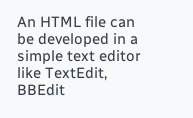An HTML file can be developed in a simple text editor like TextEdit, BBEdit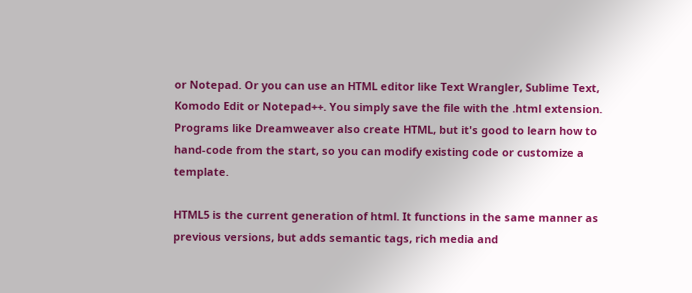or Notepad. Or you can use an HTML editor like Text Wrangler, Sublime Text, Komodo Edit or Notepad++. You simply save the file with the .html extension. Programs like Dreamweaver also create HTML, but it's good to learn how to hand-code from the start, so you can modify existing code or customize a template.

HTML5 is the current generation of html. It functions in the same manner as previous versions, but adds semantic tags, rich media and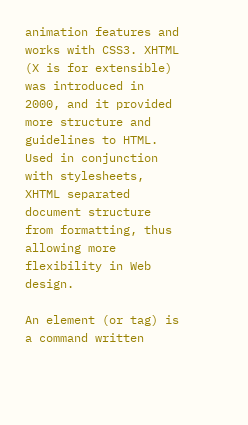animation features and works with CSS3. XHTML (X is for extensible) was introduced in 2000, and it provided more structure and guidelines to HTML. Used in conjunction with stylesheets, XHTML separated document structure from formatting, thus allowing more flexibility in Web design.

An element (or tag) is a command written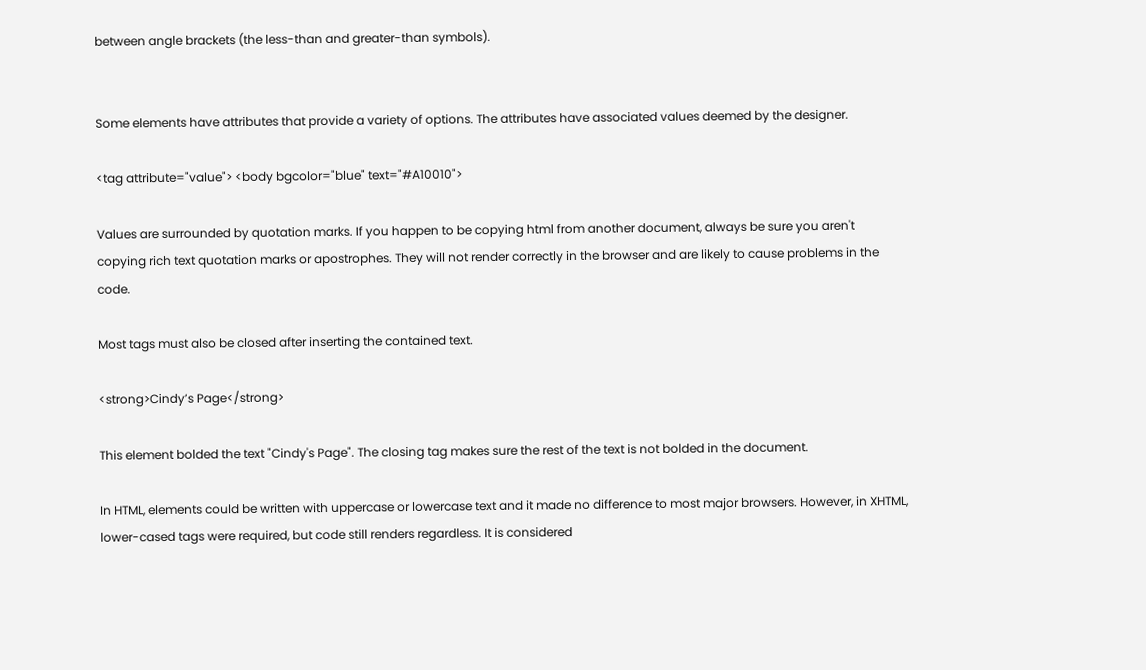between angle brackets (the less-than and greater-than symbols).


Some elements have attributes that provide a variety of options. The attributes have associated values deemed by the designer.

<tag attribute="value"> <body bgcolor="blue" text="#A10010">

Values are surrounded by quotation marks. If you happen to be copying html from another document, always be sure you aren't copying rich text quotation marks or apostrophes. They will not render correctly in the browser and are likely to cause problems in the code.

Most tags must also be closed after inserting the contained text.

<strong>Cindy’s Page</strong>

This element bolded the text "Cindy's Page". The closing tag makes sure the rest of the text is not bolded in the document.

In HTML, elements could be written with uppercase or lowercase text and it made no difference to most major browsers. However, in XHTML, lower-cased tags were required, but code still renders regardless. It is considered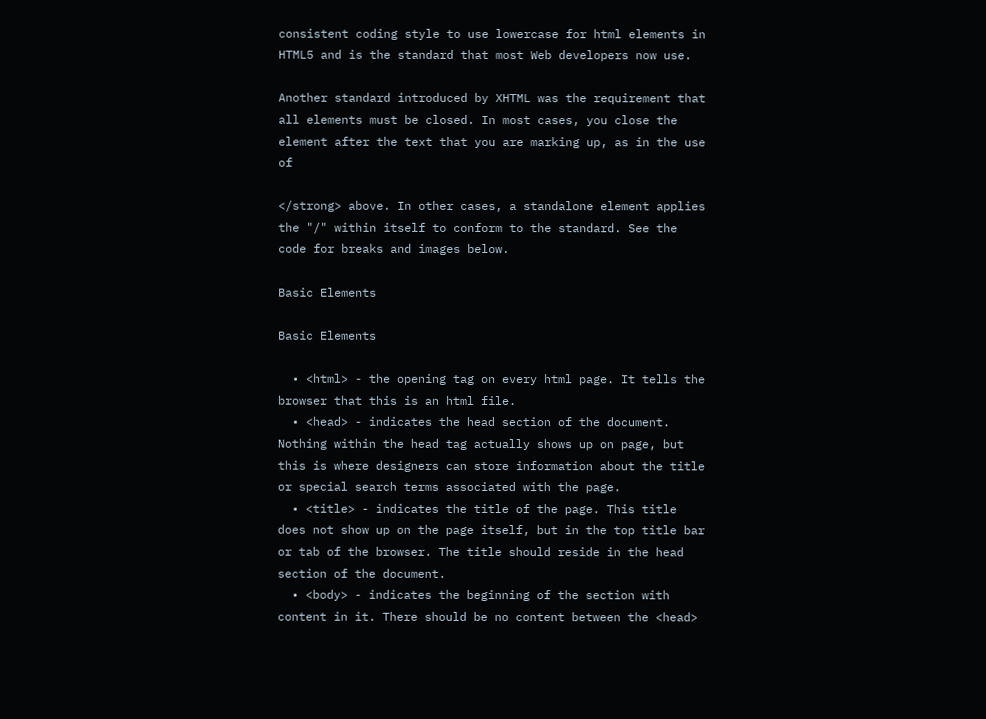consistent coding style to use lowercase for html elements in HTML5 and is the standard that most Web developers now use.

Another standard introduced by XHTML was the requirement that all elements must be closed. In most cases, you close the element after the text that you are marking up, as in the use of

</strong> above. In other cases, a standalone element applies the "/" within itself to conform to the standard. See the code for breaks and images below.

Basic Elements

Basic Elements

  • <html> - the opening tag on every html page. It tells the browser that this is an html file.
  • <head> - indicates the head section of the document. Nothing within the head tag actually shows up on page, but this is where designers can store information about the title or special search terms associated with the page.
  • <title> - indicates the title of the page. This title does not show up on the page itself, but in the top title bar or tab of the browser. The title should reside in the head section of the document.
  • <body> - indicates the beginning of the section with content in it. There should be no content between the <head>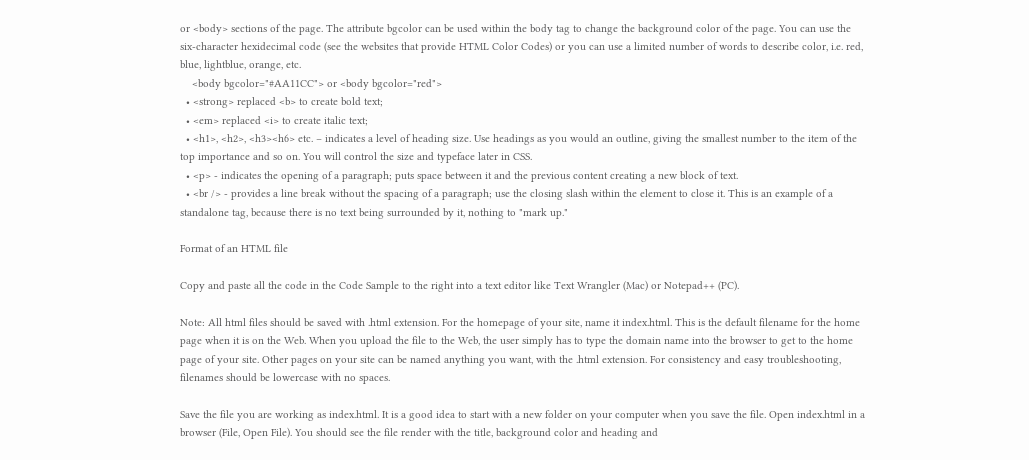or <body> sections of the page. The attribute bgcolor can be used within the body tag to change the background color of the page. You can use the six-character hexidecimal code (see the websites that provide HTML Color Codes) or you can use a limited number of words to describe color, i.e. red, blue, lightblue, orange, etc.
    <body bgcolor="#AA11CC"> or <body bgcolor="red">
  • <strong> replaced <b> to create bold text;
  • <em> replaced <i> to create italic text;
  • <h1>, <h2>, <h3><h6> etc. – indicates a level of heading size. Use headings as you would an outline, giving the smallest number to the item of the top importance and so on. You will control the size and typeface later in CSS.
  • <p> - indicates the opening of a paragraph; puts space between it and the previous content creating a new block of text.
  • <br /> - provides a line break without the spacing of a paragraph; use the closing slash within the element to close it. This is an example of a standalone tag, because there is no text being surrounded by it, nothing to "mark up."

Format of an HTML file

Copy and paste all the code in the Code Sample to the right into a text editor like Text Wrangler (Mac) or Notepad++ (PC).

Note: All html files should be saved with .html extension. For the homepage of your site, name it index.html. This is the default filename for the home page when it is on the Web. When you upload the file to the Web, the user simply has to type the domain name into the browser to get to the home page of your site. Other pages on your site can be named anything you want, with the .html extension. For consistency and easy troubleshooting, filenames should be lowercase with no spaces.

Save the file you are working as index.html. It is a good idea to start with a new folder on your computer when you save the file. Open index.html in a browser (File, Open File). You should see the file render with the title, background color and heading and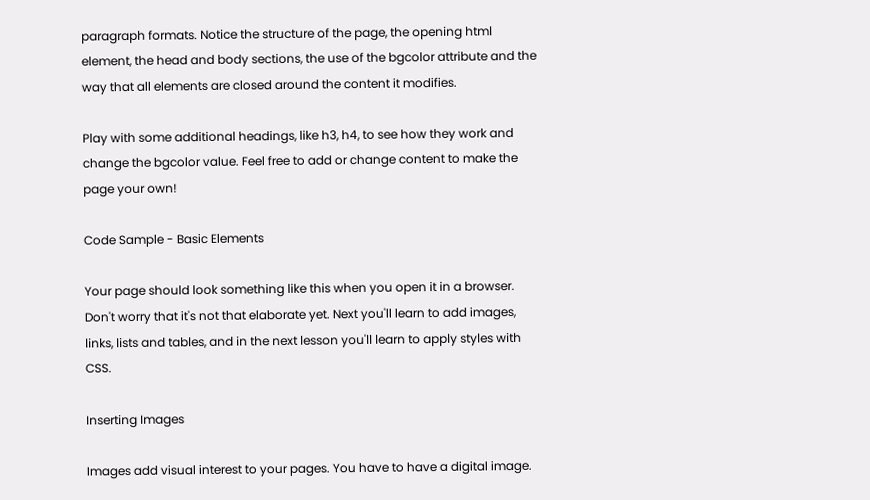paragraph formats. Notice the structure of the page, the opening html element, the head and body sections, the use of the bgcolor attribute and the way that all elements are closed around the content it modifies.

Play with some additional headings, like h3, h4, to see how they work and change the bgcolor value. Feel free to add or change content to make the page your own!

Code Sample - Basic Elements

Your page should look something like this when you open it in a browser. Don't worry that it's not that elaborate yet. Next you'll learn to add images, links, lists and tables, and in the next lesson you'll learn to apply styles with CSS.

Inserting Images

Images add visual interest to your pages. You have to have a digital image.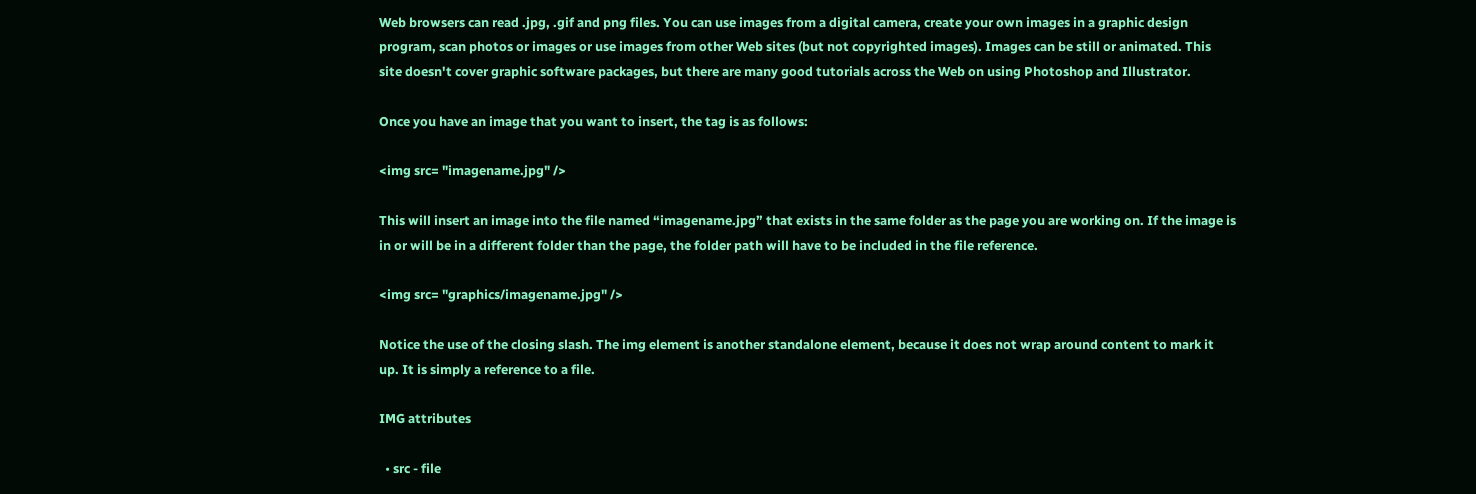Web browsers can read .jpg, .gif and png files. You can use images from a digital camera, create your own images in a graphic design program, scan photos or images or use images from other Web sites (but not copyrighted images). Images can be still or animated. This site doesn't cover graphic software packages, but there are many good tutorials across the Web on using Photoshop and Illustrator.

Once you have an image that you want to insert, the tag is as follows:

<img src= "imagename.jpg" />

This will insert an image into the file named “imagename.jpg” that exists in the same folder as the page you are working on. If the image is in or will be in a different folder than the page, the folder path will have to be included in the file reference.

<img src= "graphics/imagename.jpg" />

Notice the use of the closing slash. The img element is another standalone element, because it does not wrap around content to mark it up. It is simply a reference to a file.

IMG attributes

  • src - file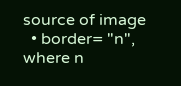source of image
  • border= "n", where n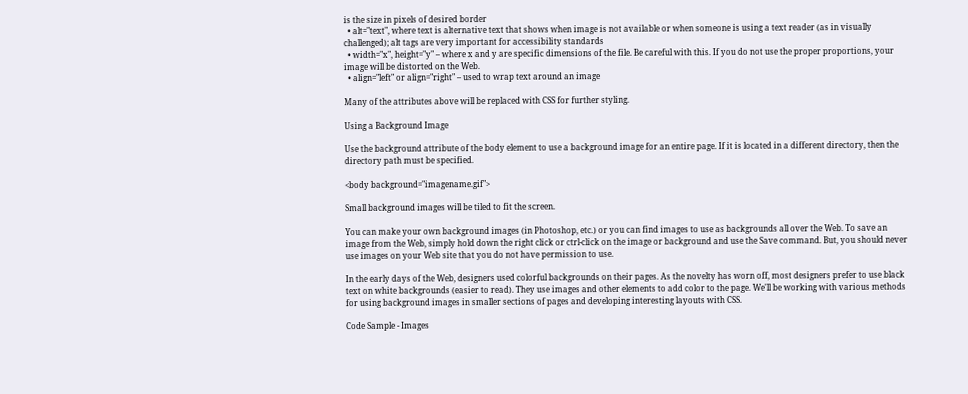is the size in pixels of desired border
  • alt="text", where text is alternative text that shows when image is not available or when someone is using a text reader (as in visually challenged); alt tags are very important for accessibility standards
  • width="x", height="y" – where x and y are specific dimensions of the file. Be careful with this. If you do not use the proper proportions, your image will be distorted on the Web.
  • align="left" or align="right" – used to wrap text around an image

Many of the attributes above will be replaced with CSS for further styling.

Using a Background Image

Use the background attribute of the body element to use a background image for an entire page. If it is located in a different directory, then the directory path must be specified.

<body background="imagename.gif">

Small background images will be tiled to fit the screen.

You can make your own background images (in Photoshop, etc.) or you can find images to use as backgrounds all over the Web. To save an image from the Web, simply hold down the right click or ctrl-click on the image or background and use the Save command. But, you should never use images on your Web site that you do not have permission to use.

In the early days of the Web, designers used colorful backgrounds on their pages. As the novelty has worn off, most designers prefer to use black text on white backgrounds (easier to read). They use images and other elements to add color to the page. We'll be working with various methods for using background images in smaller sections of pages and developing interesting layouts with CSS.

Code Sample - Images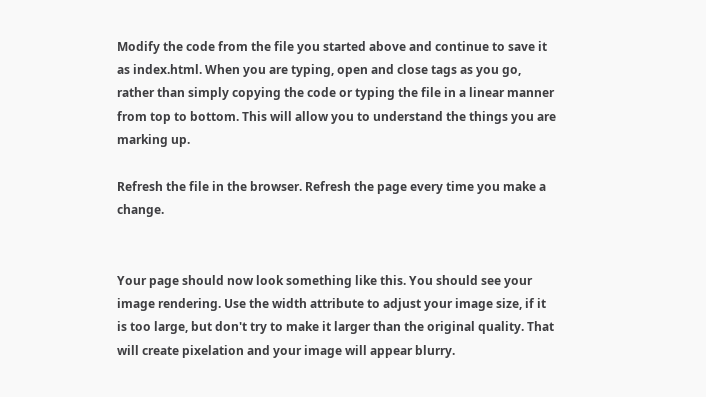Modify the code from the file you started above and continue to save it as index.html. When you are typing, open and close tags as you go, rather than simply copying the code or typing the file in a linear manner from top to bottom. This will allow you to understand the things you are marking up.

Refresh the file in the browser. Refresh the page every time you make a change.


Your page should now look something like this. You should see your image rendering. Use the width attribute to adjust your image size, if it is too large, but don't try to make it larger than the original quality. That will create pixelation and your image will appear blurry.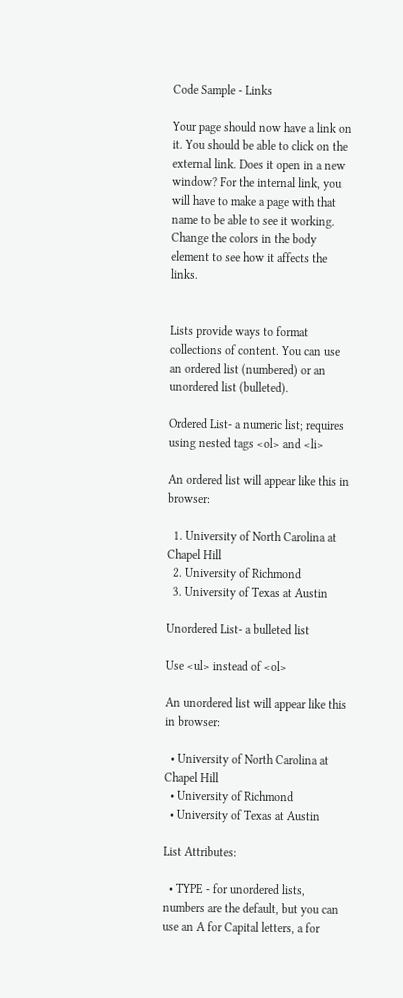Code Sample - Links

Your page should now have a link on it. You should be able to click on the external link. Does it open in a new window? For the internal link, you will have to make a page with that name to be able to see it working. Change the colors in the body element to see how it affects the links.


Lists provide ways to format collections of content. You can use an ordered list (numbered) or an unordered list (bulleted).

Ordered List- a numeric list; requires using nested tags <ol> and <li>

An ordered list will appear like this in browser:

  1. University of North Carolina at Chapel Hill
  2. University of Richmond
  3. University of Texas at Austin

Unordered List- a bulleted list

Use <ul> instead of <ol>

An unordered list will appear like this in browser:

  • University of North Carolina at Chapel Hill
  • University of Richmond
  • University of Texas at Austin

List Attributes:

  • TYPE - for unordered lists, numbers are the default, but you can use an A for Capital letters, a for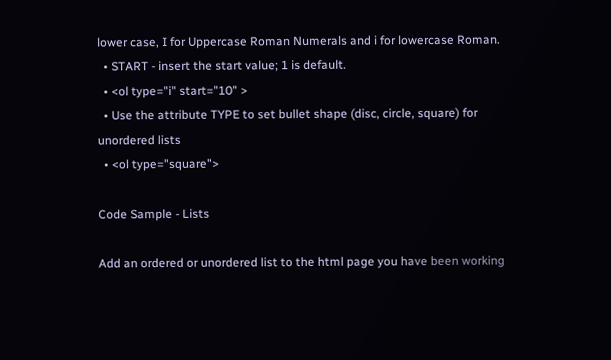lower case, I for Uppercase Roman Numerals and i for lowercase Roman.
  • START - insert the start value; 1 is default.
  • <ol type="i" start="10" >
  • Use the attribute TYPE to set bullet shape (disc, circle, square) for unordered lists
  • <ol type="square">

Code Sample - Lists

Add an ordered or unordered list to the html page you have been working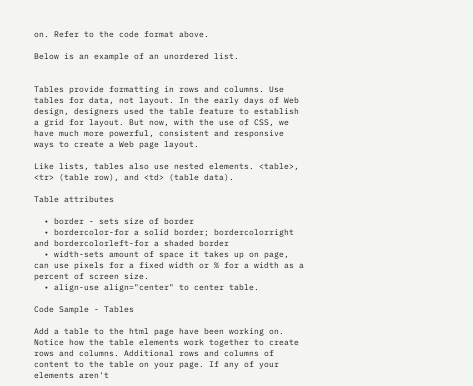on. Refer to the code format above.

Below is an example of an unordered list.


Tables provide formatting in rows and columns. Use tables for data, not layout. In the early days of Web design, designers used the table feature to establish a grid for layout. But now, with the use of CSS, we have much more powerful, consistent and responsive ways to create a Web page layout.

Like lists, tables also use nested elements. <table>, <tr> (table row), and <td> (table data).

Table attributes

  • border - sets size of border
  • bordercolor-for a solid border; bordercolorright and bordercolorleft-for a shaded border
  • width-sets amount of space it takes up on page, can use pixels for a fixed width or % for a width as a percent of screen size.
  • align-use align="center" to center table.

Code Sample - Tables

Add a table to the html page have been working on. Notice how the table elements work together to create rows and columns. Additional rows and columns of content to the table on your page. If any of your elements aren't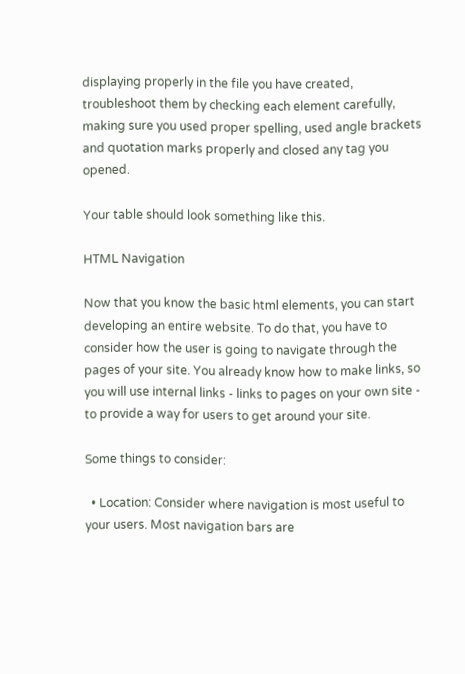displaying properly in the file you have created, troubleshoot them by checking each element carefully, making sure you used proper spelling, used angle brackets and quotation marks properly and closed any tag you opened.

Your table should look something like this.

HTML Navigation

Now that you know the basic html elements, you can start developing an entire website. To do that, you have to consider how the user is going to navigate through the pages of your site. You already know how to make links, so you will use internal links - links to pages on your own site - to provide a way for users to get around your site.

Some things to consider:

  • Location: Consider where navigation is most useful to your users. Most navigation bars are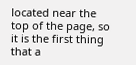located near the top of the page, so it is the first thing that a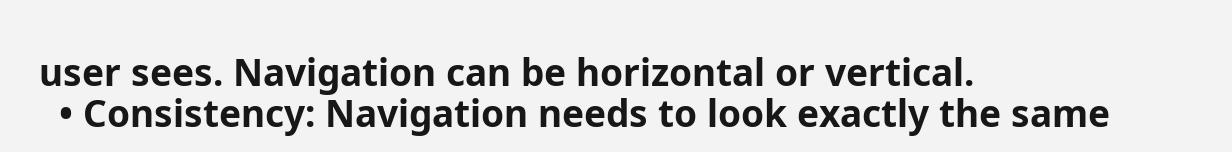user sees. Navigation can be horizontal or vertical.
  • Consistency: Navigation needs to look exactly the same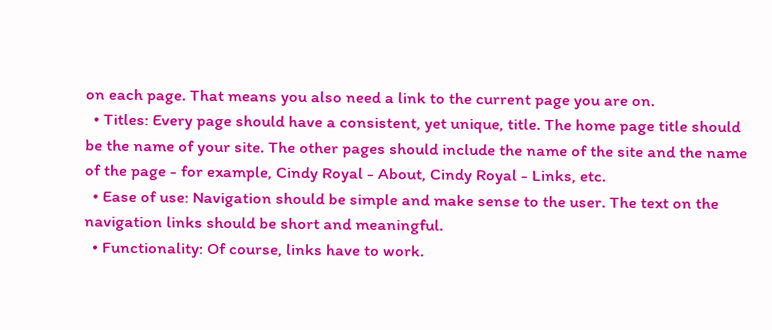on each page. That means you also need a link to the current page you are on.
  • Titles: Every page should have a consistent, yet unique, title. The home page title should be the name of your site. The other pages should include the name of the site and the name of the page - for example, Cindy Royal - About, Cindy Royal - Links, etc.
  • Ease of use: Navigation should be simple and make sense to the user. The text on the navigation links should be short and meaningful.
  • Functionality: Of course, links have to work.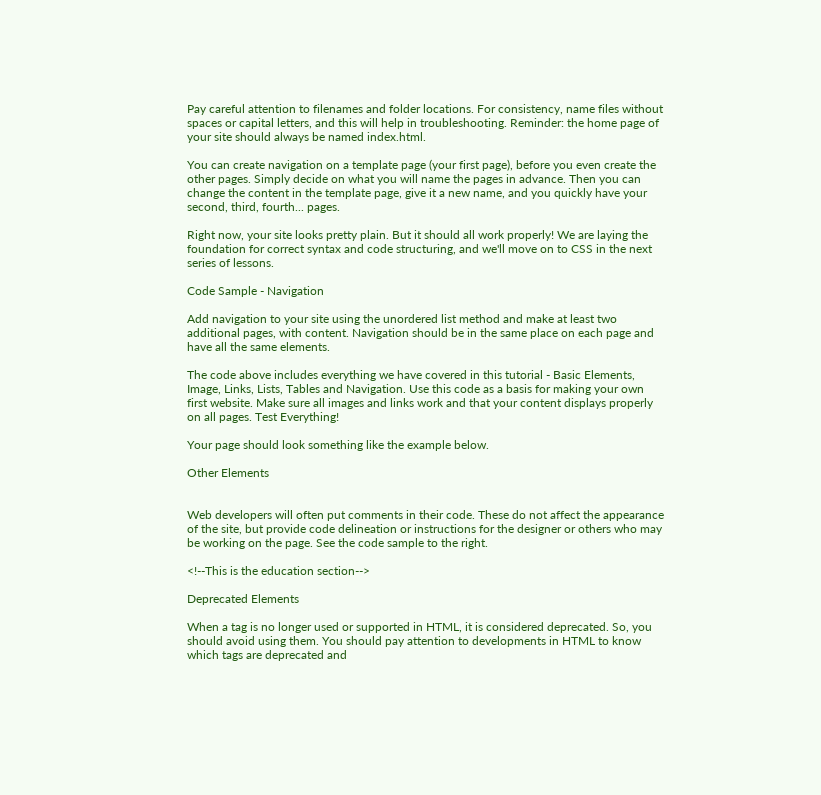Pay careful attention to filenames and folder locations. For consistency, name files without spaces or capital letters, and this will help in troubleshooting. Reminder: the home page of your site should always be named index.html.

You can create navigation on a template page (your first page), before you even create the other pages. Simply decide on what you will name the pages in advance. Then you can change the content in the template page, give it a new name, and you quickly have your second, third, fourth... pages.

Right now, your site looks pretty plain. But it should all work properly! We are laying the foundation for correct syntax and code structuring, and we'll move on to CSS in the next series of lessons.

Code Sample - Navigation

Add navigation to your site using the unordered list method and make at least two additional pages, with content. Navigation should be in the same place on each page and have all the same elements.

The code above includes everything we have covered in this tutorial - Basic Elements, Image, Links, Lists, Tables and Navigation. Use this code as a basis for making your own first website. Make sure all images and links work and that your content displays properly on all pages. Test Everything!

Your page should look something like the example below.

Other Elements


Web developers will often put comments in their code. These do not affect the appearance of the site, but provide code delineation or instructions for the designer or others who may be working on the page. See the code sample to the right.

<!--This is the education section-->

Deprecated Elements

When a tag is no longer used or supported in HTML, it is considered deprecated. So, you should avoid using them. You should pay attention to developments in HTML to know which tags are deprecated and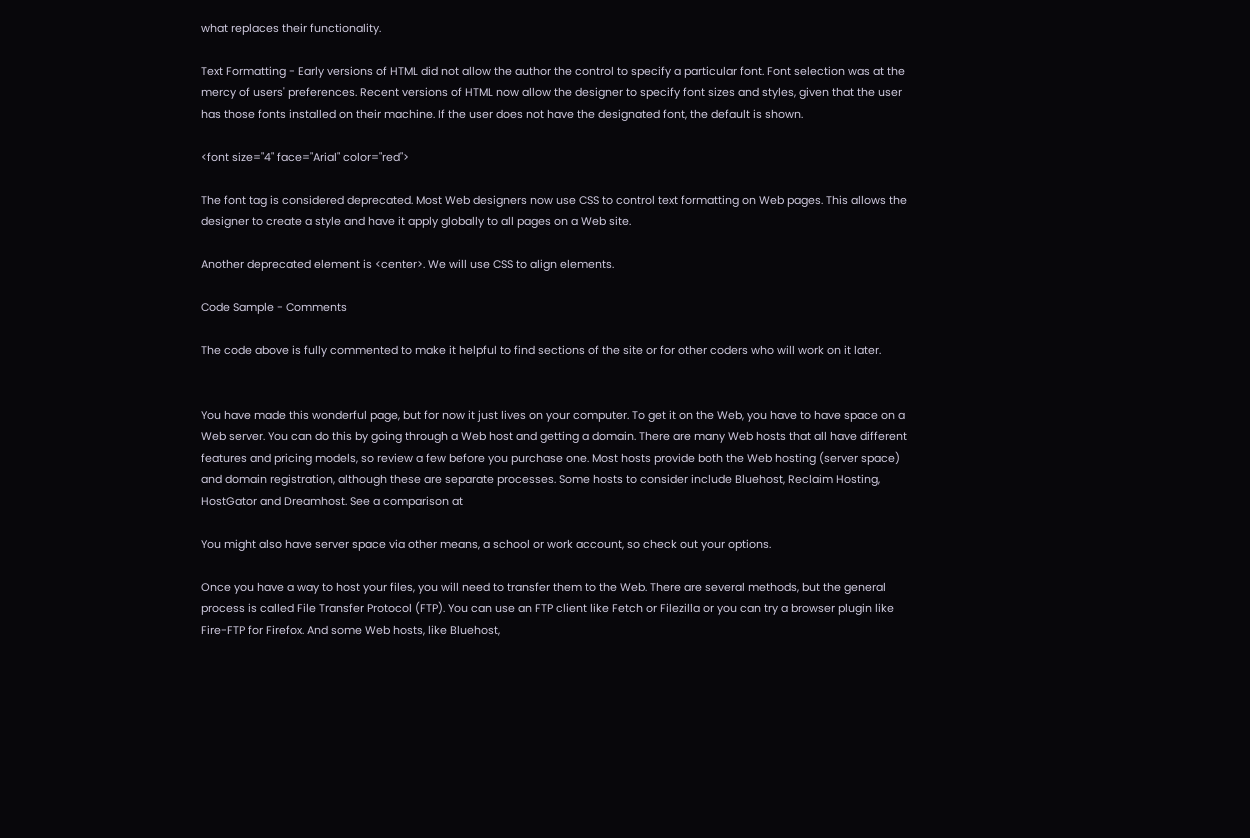what replaces their functionality.

Text Formatting - Early versions of HTML did not allow the author the control to specify a particular font. Font selection was at the mercy of users' preferences. Recent versions of HTML now allow the designer to specify font sizes and styles, given that the user has those fonts installed on their machine. If the user does not have the designated font, the default is shown.

<font size="4" face="Arial" color="red">

The font tag is considered deprecated. Most Web designers now use CSS to control text formatting on Web pages. This allows the designer to create a style and have it apply globally to all pages on a Web site.

Another deprecated element is <center>. We will use CSS to align elements.

Code Sample - Comments

The code above is fully commented to make it helpful to find sections of the site or for other coders who will work on it later.


You have made this wonderful page, but for now it just lives on your computer. To get it on the Web, you have to have space on a Web server. You can do this by going through a Web host and getting a domain. There are many Web hosts that all have different features and pricing models, so review a few before you purchase one. Most hosts provide both the Web hosting (server space) and domain registration, although these are separate processes. Some hosts to consider include Bluehost, Reclaim Hosting, HostGator and Dreamhost. See a comparison at

You might also have server space via other means, a school or work account, so check out your options.

Once you have a way to host your files, you will need to transfer them to the Web. There are several methods, but the general process is called File Transfer Protocol (FTP). You can use an FTP client like Fetch or Filezilla or you can try a browser plugin like Fire-FTP for Firefox. And some Web hosts, like Bluehost,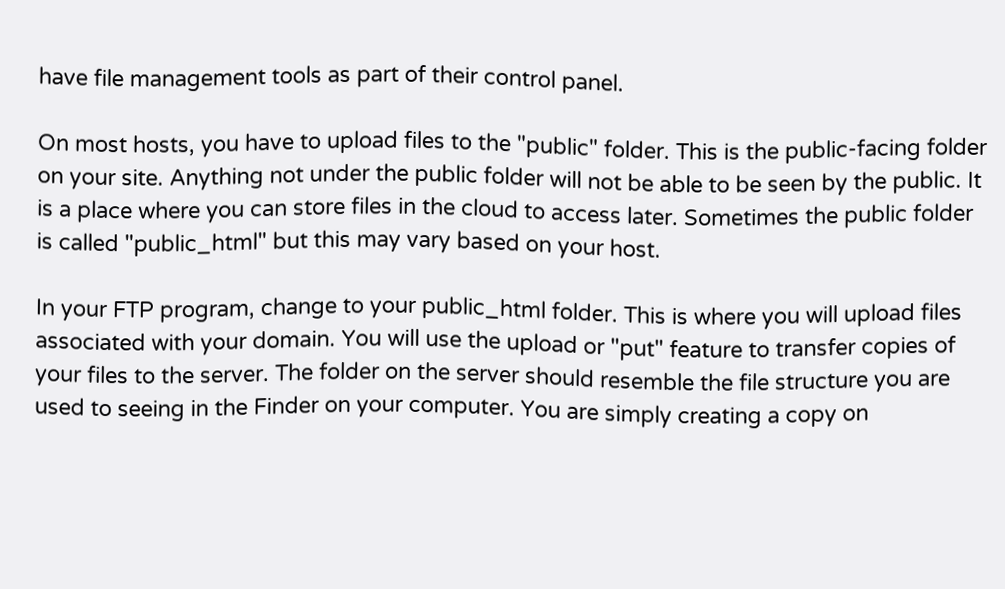have file management tools as part of their control panel.

On most hosts, you have to upload files to the "public" folder. This is the public-facing folder on your site. Anything not under the public folder will not be able to be seen by the public. It is a place where you can store files in the cloud to access later. Sometimes the public folder is called "public_html" but this may vary based on your host.

In your FTP program, change to your public_html folder. This is where you will upload files associated with your domain. You will use the upload or "put" feature to transfer copies of your files to the server. The folder on the server should resemble the file structure you are used to seeing in the Finder on your computer. You are simply creating a copy on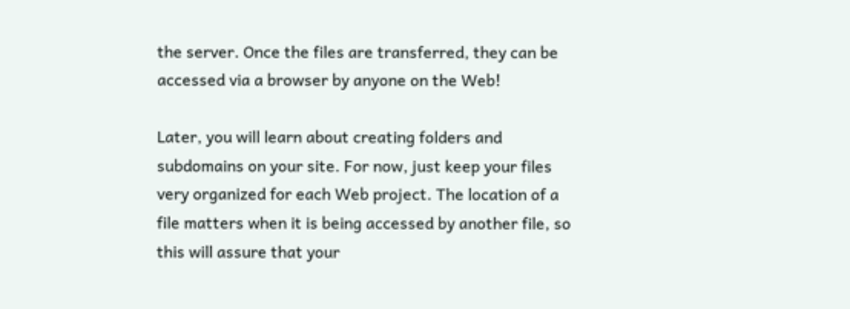the server. Once the files are transferred, they can be accessed via a browser by anyone on the Web!

Later, you will learn about creating folders and subdomains on your site. For now, just keep your files very organized for each Web project. The location of a file matters when it is being accessed by another file, so this will assure that your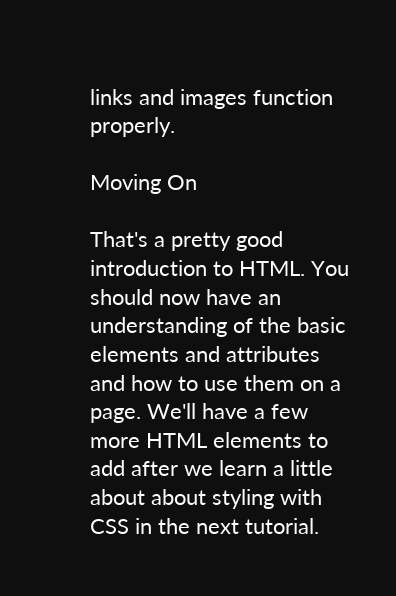links and images function properly.

Moving On

That's a pretty good introduction to HTML. You should now have an understanding of the basic elements and attributes and how to use them on a page. We'll have a few more HTML elements to add after we learn a little about about styling with CSS in the next tutorial.